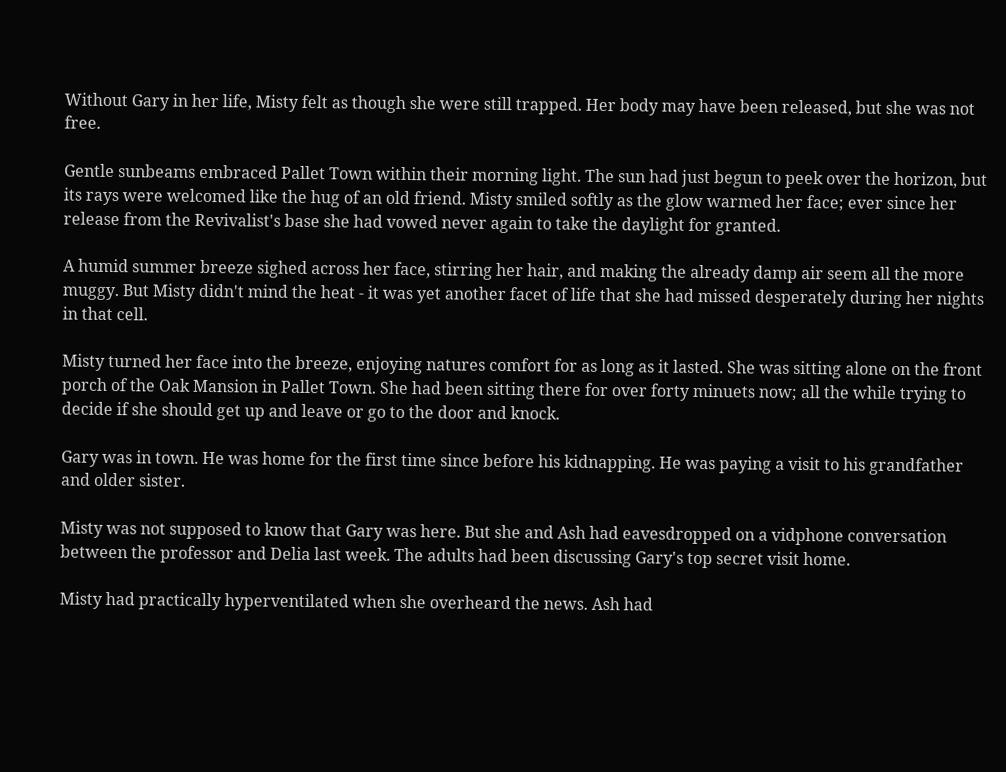Without Gary in her life, Misty felt as though she were still trapped. Her body may have been released, but she was not free.

Gentle sunbeams embraced Pallet Town within their morning light. The sun had just begun to peek over the horizon, but its rays were welcomed like the hug of an old friend. Misty smiled softly as the glow warmed her face; ever since her release from the Revivalist's base she had vowed never again to take the daylight for granted.

A humid summer breeze sighed across her face, stirring her hair, and making the already damp air seem all the more muggy. But Misty didn't mind the heat - it was yet another facet of life that she had missed desperately during her nights in that cell.

Misty turned her face into the breeze, enjoying natures comfort for as long as it lasted. She was sitting alone on the front porch of the Oak Mansion in Pallet Town. She had been sitting there for over forty minuets now; all the while trying to decide if she should get up and leave or go to the door and knock.

Gary was in town. He was home for the first time since before his kidnapping. He was paying a visit to his grandfather and older sister.

Misty was not supposed to know that Gary was here. But she and Ash had eavesdropped on a vidphone conversation between the professor and Delia last week. The adults had been discussing Gary's top secret visit home.

Misty had practically hyperventilated when she overheard the news. Ash had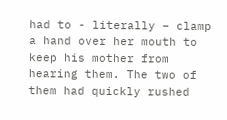had to - literally – clamp a hand over her mouth to keep his mother from hearing them. The two of them had quickly rushed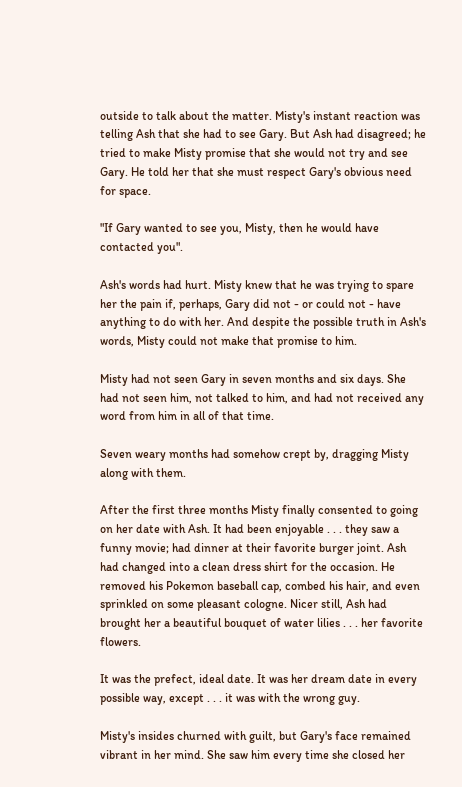outside to talk about the matter. Misty's instant reaction was telling Ash that she had to see Gary. But Ash had disagreed; he tried to make Misty promise that she would not try and see Gary. He told her that she must respect Gary's obvious need for space.

"If Gary wanted to see you, Misty, then he would have contacted you".

Ash's words had hurt. Misty knew that he was trying to spare her the pain if, perhaps, Gary did not - or could not - have anything to do with her. And despite the possible truth in Ash's words, Misty could not make that promise to him.

Misty had not seen Gary in seven months and six days. She had not seen him, not talked to him, and had not received any word from him in all of that time.

Seven weary months had somehow crept by, dragging Misty along with them.

After the first three months Misty finally consented to going on her date with Ash. It had been enjoyable . . . they saw a funny movie; had dinner at their favorite burger joint. Ash had changed into a clean dress shirt for the occasion. He removed his Pokemon baseball cap, combed his hair, and even sprinkled on some pleasant cologne. Nicer still, Ash had brought her a beautiful bouquet of water lilies . . . her favorite flowers.

It was the prefect, ideal date. It was her dream date in every possible way, except . . . it was with the wrong guy.

Misty's insides churned with guilt, but Gary's face remained vibrant in her mind. She saw him every time she closed her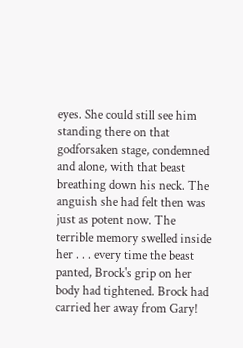eyes. She could still see him standing there on that godforsaken stage, condemned and alone, with that beast breathing down his neck. The anguish she had felt then was just as potent now. The terrible memory swelled inside her . . . every time the beast panted, Brock's grip on her body had tightened. Brock had carried her away from Gary!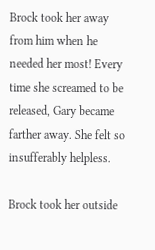Brock took her away from him when he needed her most! Every time she screamed to be released, Gary became farther away. She felt so insufferably helpless.

Brock took her outside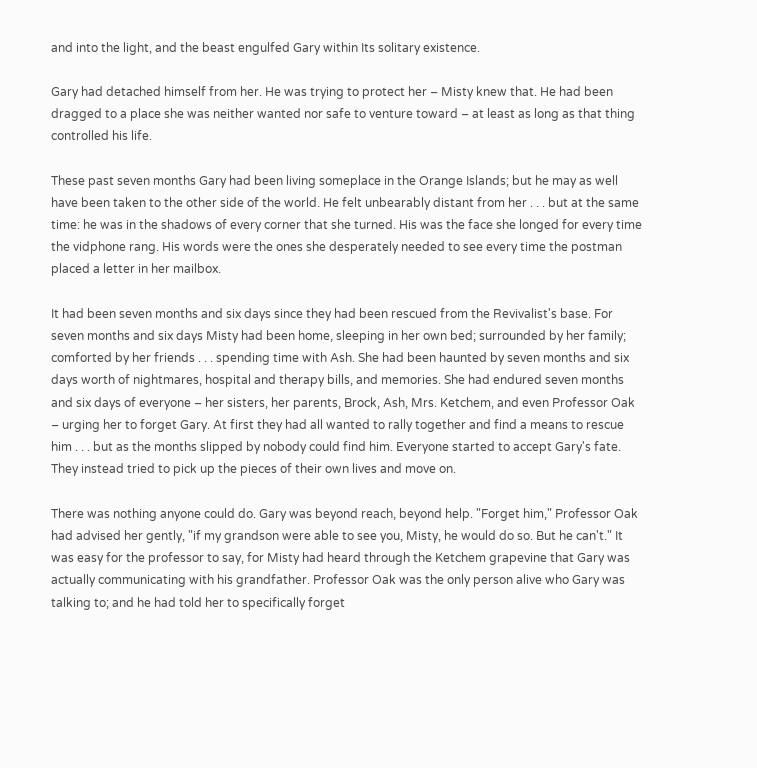and into the light, and the beast engulfed Gary within Its solitary existence.

Gary had detached himself from her. He was trying to protect her – Misty knew that. He had been dragged to a place she was neither wanted nor safe to venture toward – at least as long as that thing controlled his life.

These past seven months Gary had been living someplace in the Orange Islands; but he may as well have been taken to the other side of the world. He felt unbearably distant from her . . . but at the same time: he was in the shadows of every corner that she turned. His was the face she longed for every time the vidphone rang. His words were the ones she desperately needed to see every time the postman placed a letter in her mailbox.

It had been seven months and six days since they had been rescued from the Revivalist's base. For seven months and six days Misty had been home, sleeping in her own bed; surrounded by her family; comforted by her friends . . . spending time with Ash. She had been haunted by seven months and six days worth of nightmares, hospital and therapy bills, and memories. She had endured seven months and six days of everyone – her sisters, her parents, Brock, Ash, Mrs. Ketchem, and even Professor Oak – urging her to forget Gary. At first they had all wanted to rally together and find a means to rescue him . . . but as the months slipped by nobody could find him. Everyone started to accept Gary's fate. They instead tried to pick up the pieces of their own lives and move on.

There was nothing anyone could do. Gary was beyond reach, beyond help. "Forget him," Professor Oak had advised her gently, "if my grandson were able to see you, Misty, he would do so. But he can't." It was easy for the professor to say, for Misty had heard through the Ketchem grapevine that Gary was actually communicating with his grandfather. Professor Oak was the only person alive who Gary was talking to; and he had told her to specifically forget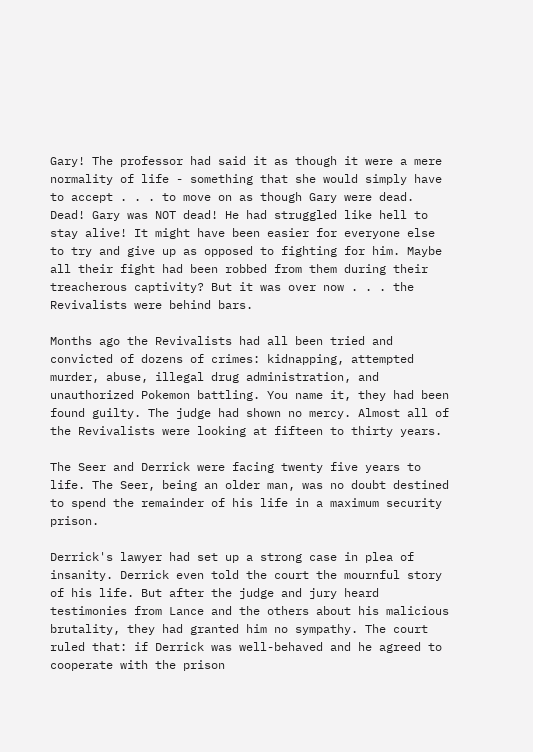Gary! The professor had said it as though it were a mere normality of life - something that she would simply have to accept . . . to move on as though Gary were dead. Dead! Gary was NOT dead! He had struggled like hell to stay alive! It might have been easier for everyone else to try and give up as opposed to fighting for him. Maybe all their fight had been robbed from them during their treacherous captivity? But it was over now . . . the Revivalists were behind bars.

Months ago the Revivalists had all been tried and convicted of dozens of crimes: kidnapping, attempted murder, abuse, illegal drug administration, and unauthorized Pokemon battling. You name it, they had been found guilty. The judge had shown no mercy. Almost all of the Revivalists were looking at fifteen to thirty years.

The Seer and Derrick were facing twenty five years to life. The Seer, being an older man, was no doubt destined to spend the remainder of his life in a maximum security prison.

Derrick's lawyer had set up a strong case in plea of insanity. Derrick even told the court the mournful story of his life. But after the judge and jury heard testimonies from Lance and the others about his malicious brutality, they had granted him no sympathy. The court ruled that: if Derrick was well-behaved and he agreed to cooperate with the prison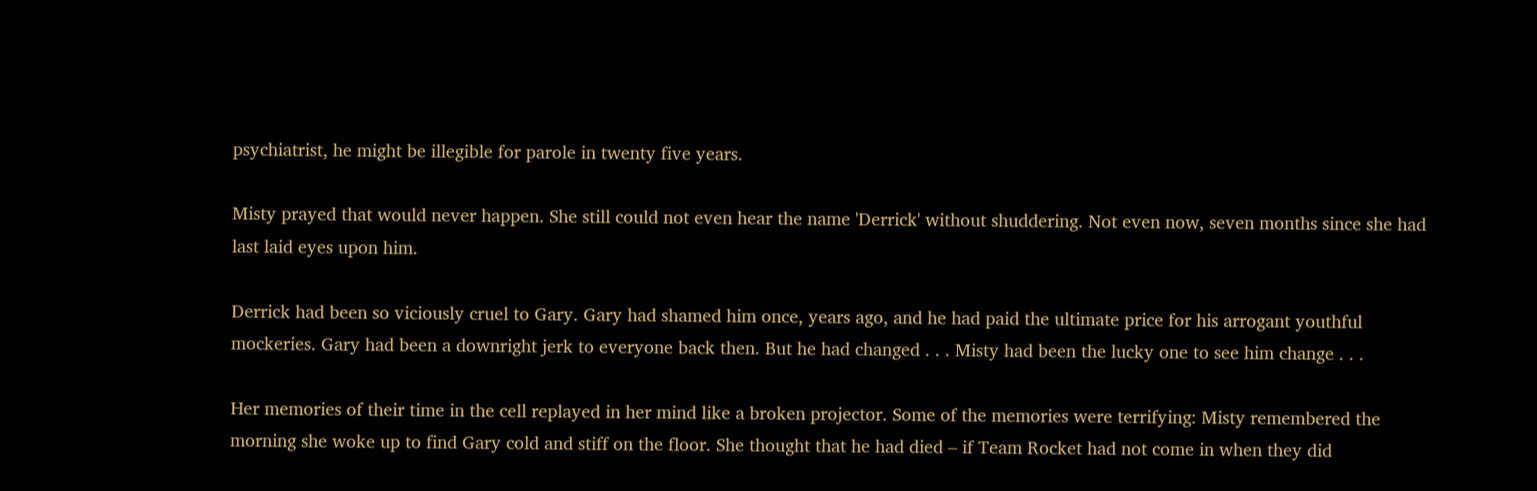psychiatrist, he might be illegible for parole in twenty five years.

Misty prayed that would never happen. She still could not even hear the name 'Derrick' without shuddering. Not even now, seven months since she had last laid eyes upon him.

Derrick had been so viciously cruel to Gary. Gary had shamed him once, years ago, and he had paid the ultimate price for his arrogant youthful mockeries. Gary had been a downright jerk to everyone back then. But he had changed . . . Misty had been the lucky one to see him change . . .

Her memories of their time in the cell replayed in her mind like a broken projector. Some of the memories were terrifying: Misty remembered the morning she woke up to find Gary cold and stiff on the floor. She thought that he had died – if Team Rocket had not come in when they did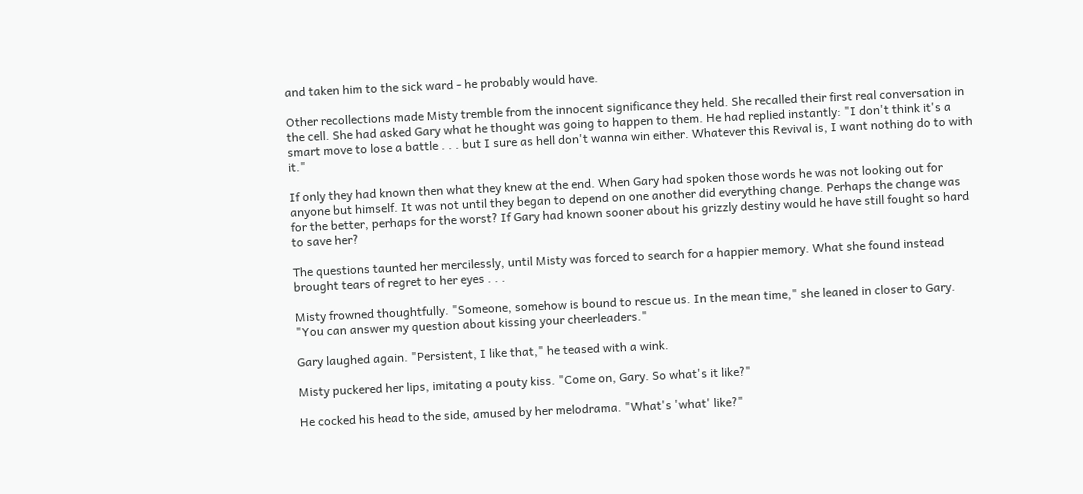and taken him to the sick ward - he probably would have.

Other recollections made Misty tremble from the innocent significance they held. She recalled their first real conversation in the cell. She had asked Gary what he thought was going to happen to them. He had replied instantly: "I don't think it's a smart move to lose a battle . . . but I sure as hell don't wanna win either. Whatever this Revival is, I want nothing do to with it."

If only they had known then what they knew at the end. When Gary had spoken those words he was not looking out for anyone but himself. It was not until they began to depend on one another did everything change. Perhaps the change was for the better, perhaps for the worst? If Gary had known sooner about his grizzly destiny would he have still fought so hard to save her?

The questions taunted her mercilessly, until Misty was forced to search for a happier memory. What she found instead brought tears of regret to her eyes . . .

Misty frowned thoughtfully. "Someone, somehow is bound to rescue us. In the mean time," she leaned in closer to Gary. "You can answer my question about kissing your cheerleaders."

Gary laughed again. "Persistent, I like that," he teased with a wink.

Misty puckered her lips, imitating a pouty kiss. "Come on, Gary. So what's it like?"

He cocked his head to the side, amused by her melodrama. "What's 'what' like?"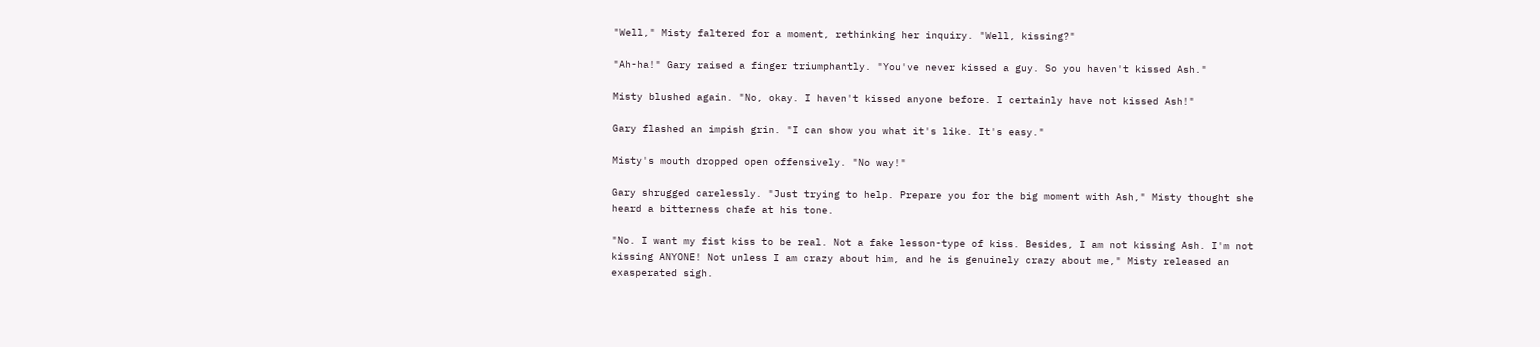"Well," Misty faltered for a moment, rethinking her inquiry. "Well, kissing?"

"Ah-ha!" Gary raised a finger triumphantly. "You've never kissed a guy. So you haven't kissed Ash."

Misty blushed again. "No, okay. I haven't kissed anyone before. I certainly have not kissed Ash!"

Gary flashed an impish grin. "I can show you what it's like. It's easy."

Misty's mouth dropped open offensively. "No way!"

Gary shrugged carelessly. "Just trying to help. Prepare you for the big moment with Ash," Misty thought she heard a bitterness chafe at his tone.

"No. I want my fist kiss to be real. Not a fake lesson-type of kiss. Besides, I am not kissing Ash. I'm not kissing ANYONE! Not unless I am crazy about him, and he is genuinely crazy about me," Misty released an exasperated sigh.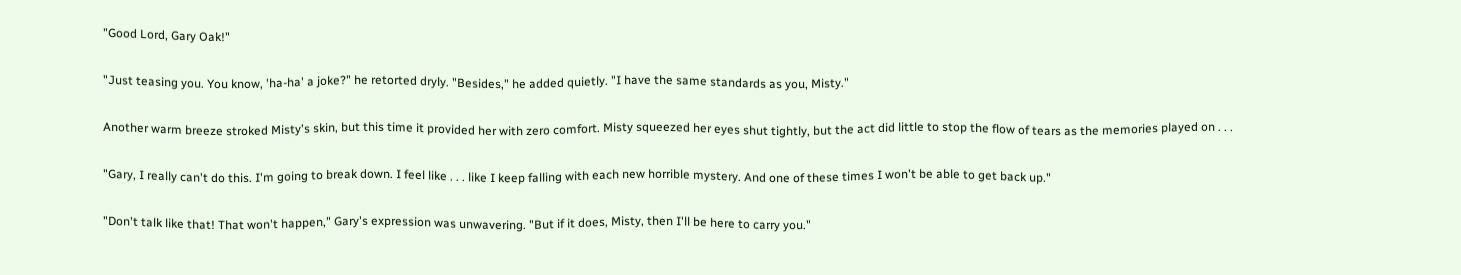"Good Lord, Gary Oak!"

"Just teasing you. You know, 'ha-ha' a joke?" he retorted dryly. "Besides," he added quietly. "I have the same standards as you, Misty."

Another warm breeze stroked Misty's skin, but this time it provided her with zero comfort. Misty squeezed her eyes shut tightly, but the act did little to stop the flow of tears as the memories played on . . .

"Gary, I really can't do this. I'm going to break down. I feel like . . . like I keep falling with each new horrible mystery. And one of these times I won't be able to get back up."

"Don't talk like that! That won't happen," Gary's expression was unwavering. "But if it does, Misty, then I'll be here to carry you."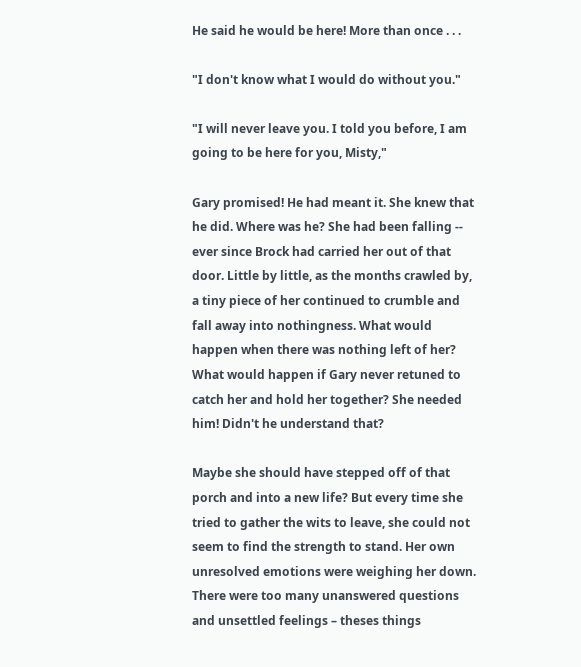He said he would be here! More than once . . .

"I don't know what I would do without you."

"I will never leave you. I told you before, I am going to be here for you, Misty,"

Gary promised! He had meant it. She knew that he did. Where was he? She had been falling -- ever since Brock had carried her out of that door. Little by little, as the months crawled by, a tiny piece of her continued to crumble and fall away into nothingness. What would happen when there was nothing left of her? What would happen if Gary never retuned to catch her and hold her together? She needed him! Didn't he understand that?

Maybe she should have stepped off of that porch and into a new life? But every time she tried to gather the wits to leave, she could not seem to find the strength to stand. Her own unresolved emotions were weighing her down. There were too many unanswered questions and unsettled feelings – theses things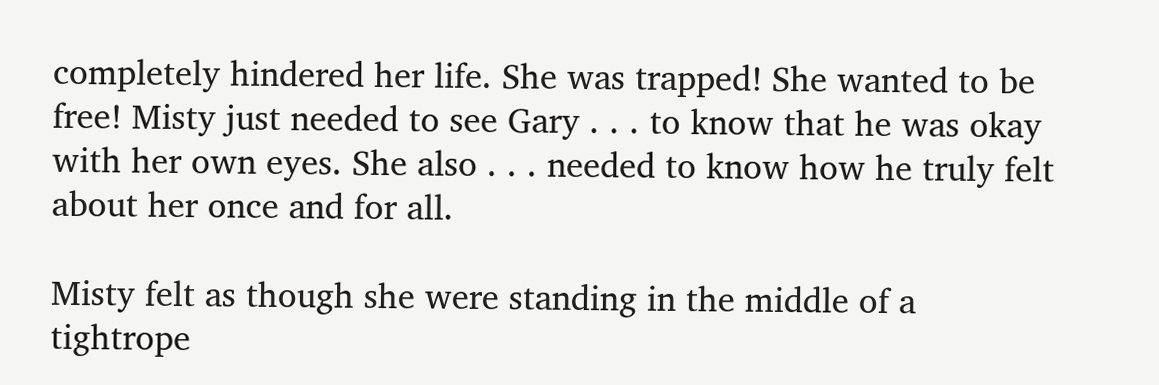completely hindered her life. She was trapped! She wanted to be free! Misty just needed to see Gary . . . to know that he was okay with her own eyes. She also . . . needed to know how he truly felt about her once and for all.

Misty felt as though she were standing in the middle of a tightrope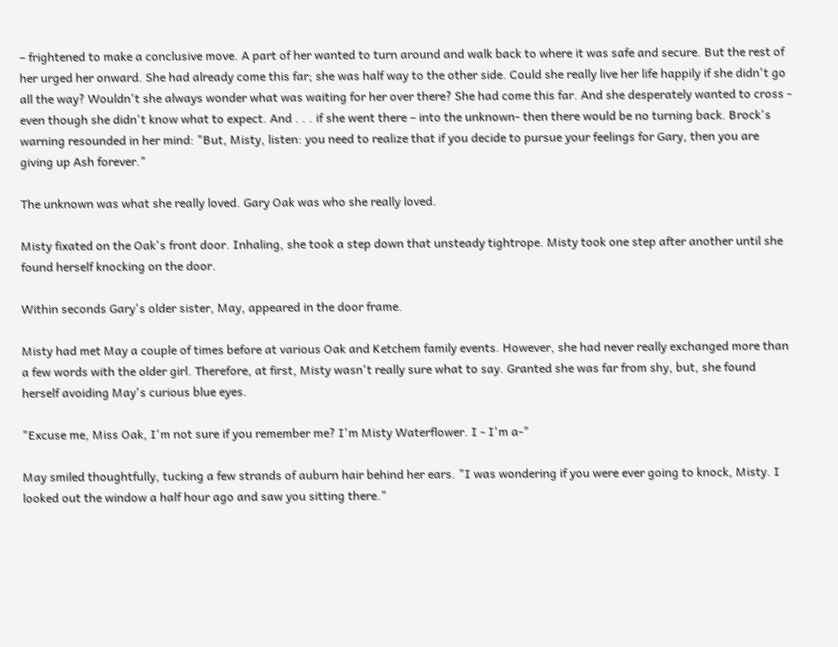– frightened to make a conclusive move. A part of her wanted to turn around and walk back to where it was safe and secure. But the rest of her urged her onward. She had already come this far; she was half way to the other side. Could she really live her life happily if she didn't go all the way? Wouldn't she always wonder what was waiting for her over there? She had come this far. And she desperately wanted to cross - even though she didn't know what to expect. And . . . if she went there – into the unknown- then there would be no turning back. Brock's warning resounded in her mind: "But, Misty, listen: you need to realize that if you decide to pursue your feelings for Gary, then you are giving up Ash forever."

The unknown was what she really loved. Gary Oak was who she really loved.

Misty fixated on the Oak's front door. Inhaling, she took a step down that unsteady tightrope. Misty took one step after another until she found herself knocking on the door.

Within seconds Gary's older sister, May, appeared in the door frame.

Misty had met May a couple of times before at various Oak and Ketchem family events. However, she had never really exchanged more than a few words with the older girl. Therefore, at first, Misty wasn't really sure what to say. Granted she was far from shy, but, she found herself avoiding May's curious blue eyes.

"Excuse me, Miss Oak, I'm not sure if you remember me? I'm Misty Waterflower. I - I'm a-"

May smiled thoughtfully, tucking a few strands of auburn hair behind her ears. "I was wondering if you were ever going to knock, Misty. I looked out the window a half hour ago and saw you sitting there."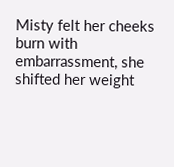Misty felt her cheeks burn with embarrassment, she shifted her weight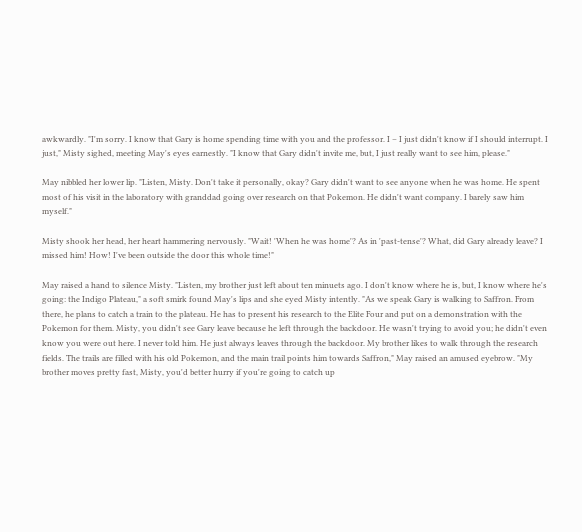awkwardly. "I'm sorry. I know that Gary is home spending time with you and the professor. I – I just didn't know if I should interrupt. I just," Misty sighed, meeting May's eyes earnestly. "I know that Gary didn't invite me, but, I just really want to see him, please."

May nibbled her lower lip. "Listen, Misty. Don't take it personally, okay? Gary didn't want to see anyone when he was home. He spent most of his visit in the laboratory with granddad going over research on that Pokemon. He didn't want company. I barely saw him myself."

Misty shook her head, her heart hammering nervously. "Wait! 'When he was home'? As in 'past-tense'? What, did Gary already leave? I missed him! How! I've been outside the door this whole time!"

May raised a hand to silence Misty. "Listen, my brother just left about ten minuets ago. I don't know where he is, but, I know where he's going: the Indigo Plateau," a soft smirk found May's lips and she eyed Misty intently. "As we speak Gary is walking to Saffron. From there, he plans to catch a train to the plateau. He has to present his research to the Elite Four and put on a demonstration with the Pokemon for them. Misty, you didn't see Gary leave because he left through the backdoor. He wasn't trying to avoid you; he didn't even know you were out here. I never told him. He just always leaves through the backdoor. My brother likes to walk through the research fields. The trails are filled with his old Pokemon, and the main trail points him towards Saffron," May raised an amused eyebrow. "My brother moves pretty fast, Misty, you'd better hurry if you're going to catch up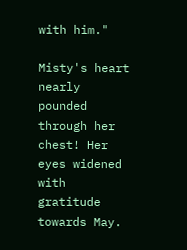with him."

Misty's heart nearly pounded through her chest! Her eyes widened with gratitude towards May.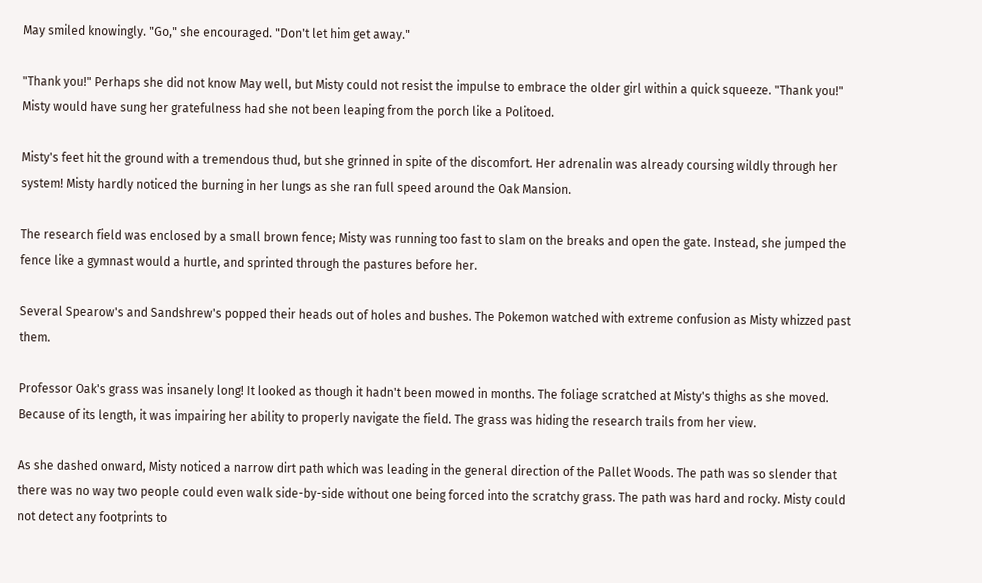May smiled knowingly. "Go," she encouraged. "Don't let him get away."

"Thank you!" Perhaps she did not know May well, but Misty could not resist the impulse to embrace the older girl within a quick squeeze. "Thank you!" Misty would have sung her gratefulness had she not been leaping from the porch like a Politoed.

Misty's feet hit the ground with a tremendous thud, but she grinned in spite of the discomfort. Her adrenalin was already coursing wildly through her system! Misty hardly noticed the burning in her lungs as she ran full speed around the Oak Mansion.

The research field was enclosed by a small brown fence; Misty was running too fast to slam on the breaks and open the gate. Instead, she jumped the fence like a gymnast would a hurtle, and sprinted through the pastures before her.

Several Spearow's and Sandshrew's popped their heads out of holes and bushes. The Pokemon watched with extreme confusion as Misty whizzed past them.

Professor Oak's grass was insanely long! It looked as though it hadn't been mowed in months. The foliage scratched at Misty's thighs as she moved. Because of its length, it was impairing her ability to properly navigate the field. The grass was hiding the research trails from her view.

As she dashed onward, Misty noticed a narrow dirt path which was leading in the general direction of the Pallet Woods. The path was so slender that there was no way two people could even walk side-by-side without one being forced into the scratchy grass. The path was hard and rocky. Misty could not detect any footprints to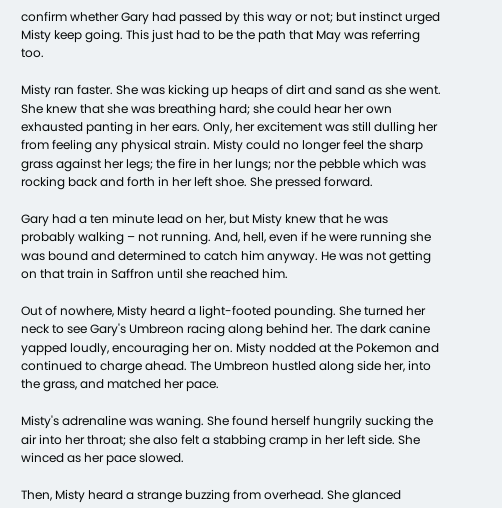confirm whether Gary had passed by this way or not; but instinct urged Misty keep going. This just had to be the path that May was referring too.

Misty ran faster. She was kicking up heaps of dirt and sand as she went. She knew that she was breathing hard; she could hear her own exhausted panting in her ears. Only, her excitement was still dulling her from feeling any physical strain. Misty could no longer feel the sharp grass against her legs; the fire in her lungs; nor the pebble which was rocking back and forth in her left shoe. She pressed forward.

Gary had a ten minute lead on her, but Misty knew that he was probably walking – not running. And, hell, even if he were running she was bound and determined to catch him anyway. He was not getting on that train in Saffron until she reached him.

Out of nowhere, Misty heard a light-footed pounding. She turned her neck to see Gary's Umbreon racing along behind her. The dark canine yapped loudly, encouraging her on. Misty nodded at the Pokemon and continued to charge ahead. The Umbreon hustled along side her, into the grass, and matched her pace.

Misty's adrenaline was waning. She found herself hungrily sucking the air into her throat; she also felt a stabbing cramp in her left side. She winced as her pace slowed.

Then, Misty heard a strange buzzing from overhead. She glanced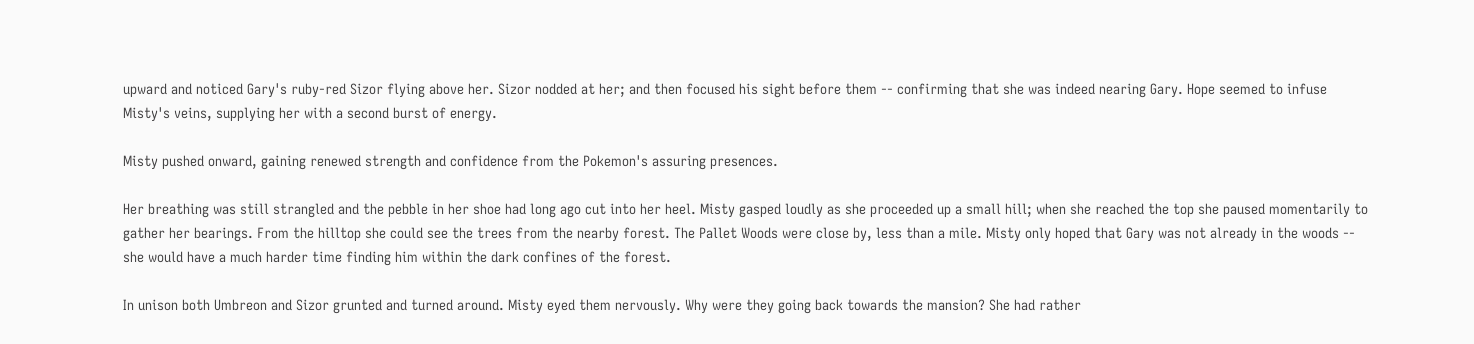upward and noticed Gary's ruby-red Sizor flying above her. Sizor nodded at her; and then focused his sight before them -- confirming that she was indeed nearing Gary. Hope seemed to infuse Misty's veins, supplying her with a second burst of energy.

Misty pushed onward, gaining renewed strength and confidence from the Pokemon's assuring presences.

Her breathing was still strangled and the pebble in her shoe had long ago cut into her heel. Misty gasped loudly as she proceeded up a small hill; when she reached the top she paused momentarily to gather her bearings. From the hilltop she could see the trees from the nearby forest. The Pallet Woods were close by, less than a mile. Misty only hoped that Gary was not already in the woods -- she would have a much harder time finding him within the dark confines of the forest.

In unison both Umbreon and Sizor grunted and turned around. Misty eyed them nervously. Why were they going back towards the mansion? She had rather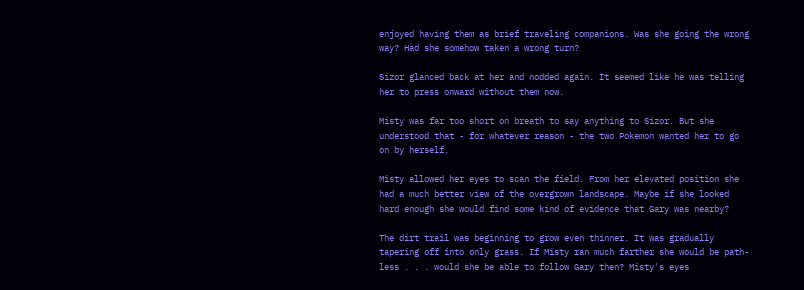enjoyed having them as brief traveling companions. Was she going the wrong way? Had she somehow taken a wrong turn?

Sizor glanced back at her and nodded again. It seemed like he was telling her to press onward without them now.

Misty was far too short on breath to say anything to Sizor. But she understood that - for whatever reason - the two Pokemon wanted her to go on by herself.

Misty allowed her eyes to scan the field. From her elevated position she had a much better view of the overgrown landscape. Maybe if she looked hard enough she would find some kind of evidence that Gary was nearby?

The dirt trail was beginning to grow even thinner. It was gradually tapering off into only grass. If Misty ran much farther she would be path-less . . . would she be able to follow Gary then? Misty's eyes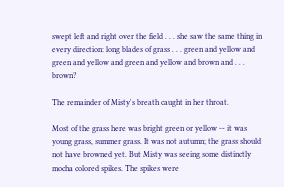swept left and right over the field . . . she saw the same thing in every direction: long blades of grass . . . green and yellow and green and yellow and green and yellow and brown and . . . brown?

The remainder of Misty's breath caught in her throat.

Most of the grass here was bright green or yellow -- it was young grass, summer grass. It was not autumn; the grass should not have browned yet. But Misty was seeing some distinctly mocha colored spikes. The spikes were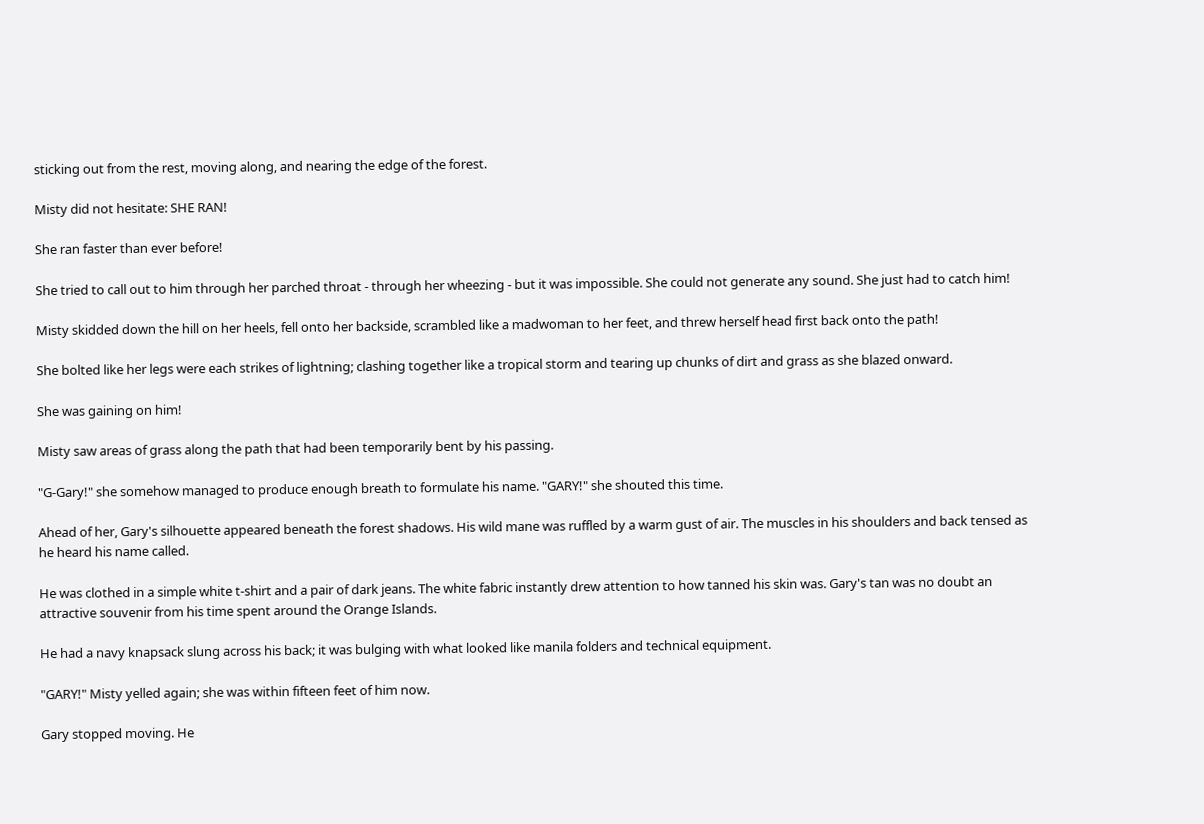sticking out from the rest, moving along, and nearing the edge of the forest.

Misty did not hesitate: SHE RAN!

She ran faster than ever before!

She tried to call out to him through her parched throat - through her wheezing - but it was impossible. She could not generate any sound. She just had to catch him!

Misty skidded down the hill on her heels, fell onto her backside, scrambled like a madwoman to her feet, and threw herself head first back onto the path!

She bolted like her legs were each strikes of lightning; clashing together like a tropical storm and tearing up chunks of dirt and grass as she blazed onward.

She was gaining on him!

Misty saw areas of grass along the path that had been temporarily bent by his passing.

"G-Gary!" she somehow managed to produce enough breath to formulate his name. "GARY!" she shouted this time.

Ahead of her, Gary's silhouette appeared beneath the forest shadows. His wild mane was ruffled by a warm gust of air. The muscles in his shoulders and back tensed as he heard his name called.

He was clothed in a simple white t-shirt and a pair of dark jeans. The white fabric instantly drew attention to how tanned his skin was. Gary's tan was no doubt an attractive souvenir from his time spent around the Orange Islands.

He had a navy knapsack slung across his back; it was bulging with what looked like manila folders and technical equipment.

"GARY!" Misty yelled again; she was within fifteen feet of him now.

Gary stopped moving. He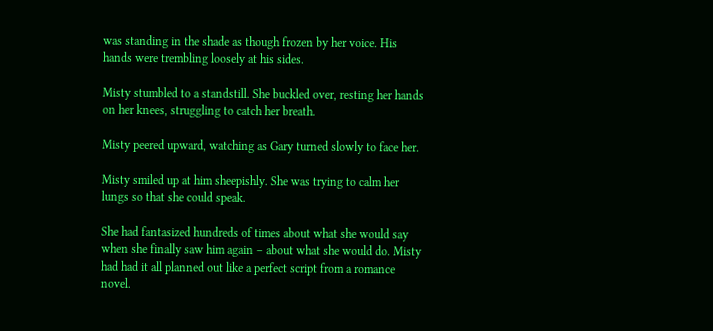was standing in the shade as though frozen by her voice. His hands were trembling loosely at his sides.

Misty stumbled to a standstill. She buckled over, resting her hands on her knees, struggling to catch her breath.

Misty peered upward, watching as Gary turned slowly to face her.

Misty smiled up at him sheepishly. She was trying to calm her lungs so that she could speak.

She had fantasized hundreds of times about what she would say when she finally saw him again – about what she would do. Misty had had it all planned out like a perfect script from a romance novel.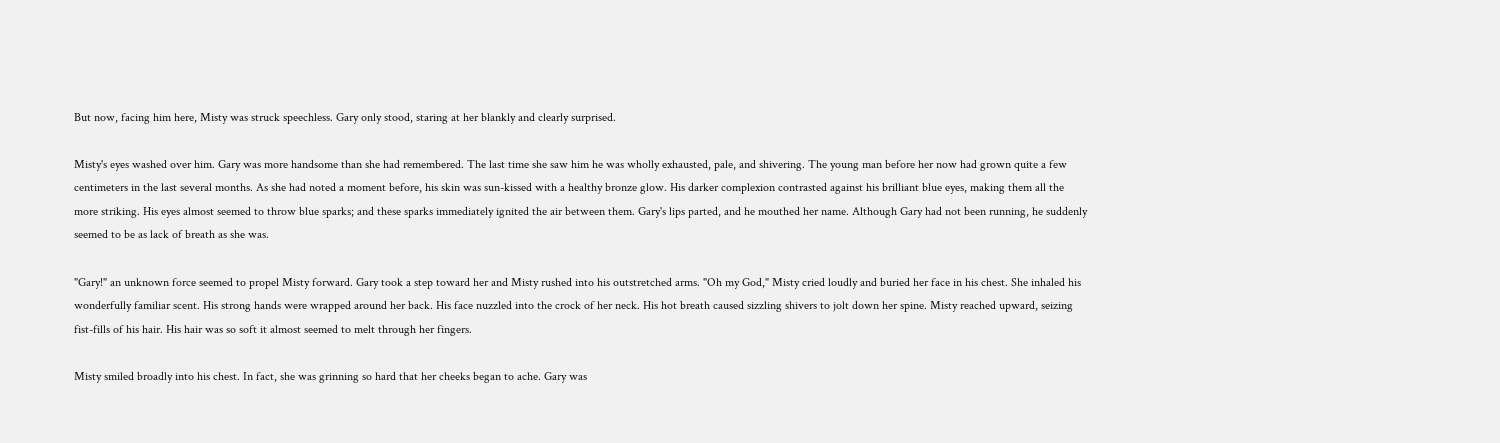But now, facing him here, Misty was struck speechless. Gary only stood, staring at her blankly and clearly surprised.

Misty's eyes washed over him. Gary was more handsome than she had remembered. The last time she saw him he was wholly exhausted, pale, and shivering. The young man before her now had grown quite a few centimeters in the last several months. As she had noted a moment before, his skin was sun-kissed with a healthy bronze glow. His darker complexion contrasted against his brilliant blue eyes, making them all the more striking. His eyes almost seemed to throw blue sparks; and these sparks immediately ignited the air between them. Gary's lips parted, and he mouthed her name. Although Gary had not been running, he suddenly seemed to be as lack of breath as she was.

"Gary!" an unknown force seemed to propel Misty forward. Gary took a step toward her and Misty rushed into his outstretched arms. "Oh my God," Misty cried loudly and buried her face in his chest. She inhaled his wonderfully familiar scent. His strong hands were wrapped around her back. His face nuzzled into the crock of her neck. His hot breath caused sizzling shivers to jolt down her spine. Misty reached upward, seizing fist-fills of his hair. His hair was so soft it almost seemed to melt through her fingers.

Misty smiled broadly into his chest. In fact, she was grinning so hard that her cheeks began to ache. Gary was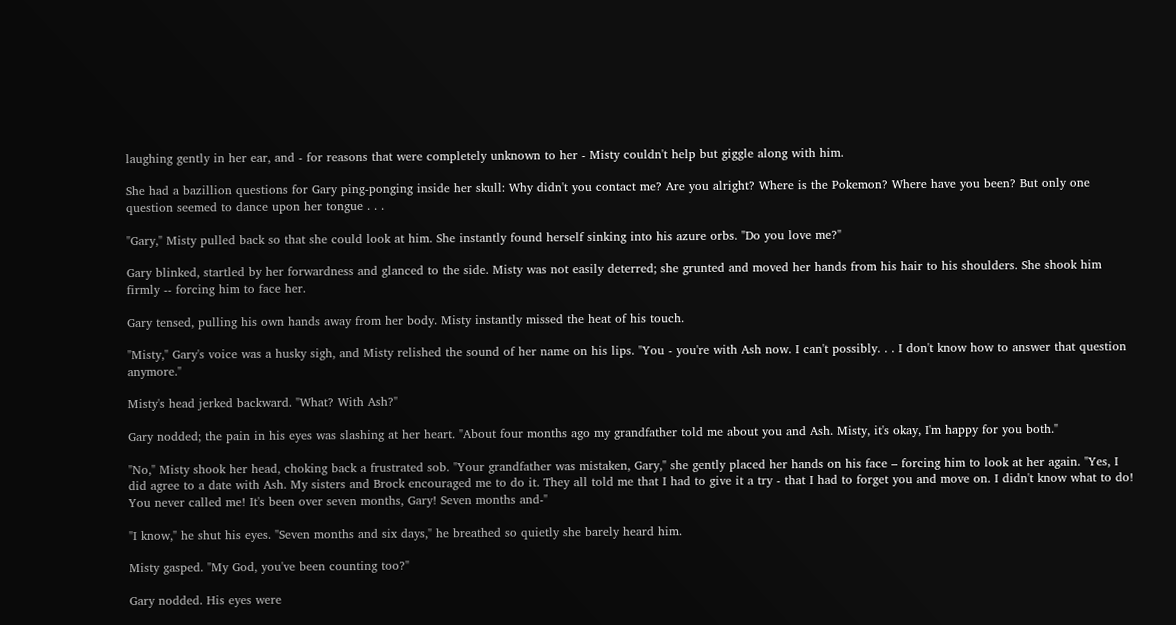laughing gently in her ear, and - for reasons that were completely unknown to her - Misty couldn't help but giggle along with him.

She had a bazillion questions for Gary ping-ponging inside her skull: Why didn't you contact me? Are you alright? Where is the Pokemon? Where have you been? But only one question seemed to dance upon her tongue . . .

"Gary," Misty pulled back so that she could look at him. She instantly found herself sinking into his azure orbs. "Do you love me?"

Gary blinked, startled by her forwardness and glanced to the side. Misty was not easily deterred; she grunted and moved her hands from his hair to his shoulders. She shook him firmly -- forcing him to face her.

Gary tensed, pulling his own hands away from her body. Misty instantly missed the heat of his touch.

"Misty," Gary's voice was a husky sigh, and Misty relished the sound of her name on his lips. "You - you're with Ash now. I can't possibly. . . I don't know how to answer that question anymore."

Misty's head jerked backward. "What? With Ash?"

Gary nodded; the pain in his eyes was slashing at her heart. "About four months ago my grandfather told me about you and Ash. Misty, it's okay, I'm happy for you both."

"No," Misty shook her head, choking back a frustrated sob. "Your grandfather was mistaken, Gary," she gently placed her hands on his face – forcing him to look at her again. "Yes, I did agree to a date with Ash. My sisters and Brock encouraged me to do it. They all told me that I had to give it a try - that I had to forget you and move on. I didn't know what to do! You never called me! It's been over seven months, Gary! Seven months and-"

"I know," he shut his eyes. "Seven months and six days," he breathed so quietly she barely heard him.

Misty gasped. "My God, you've been counting too?"

Gary nodded. His eyes were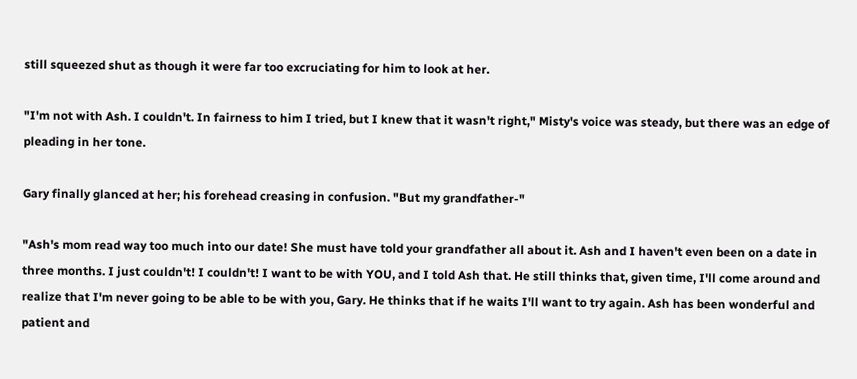still squeezed shut as though it were far too excruciating for him to look at her.

"I'm not with Ash. I couldn't. In fairness to him I tried, but I knew that it wasn't right," Misty's voice was steady, but there was an edge of pleading in her tone.

Gary finally glanced at her; his forehead creasing in confusion. "But my grandfather-"

"Ash's mom read way too much into our date! She must have told your grandfather all about it. Ash and I haven't even been on a date in three months. I just couldn't! I couldn't! I want to be with YOU, and I told Ash that. He still thinks that, given time, I'll come around and realize that I'm never going to be able to be with you, Gary. He thinks that if he waits I'll want to try again. Ash has been wonderful and patient and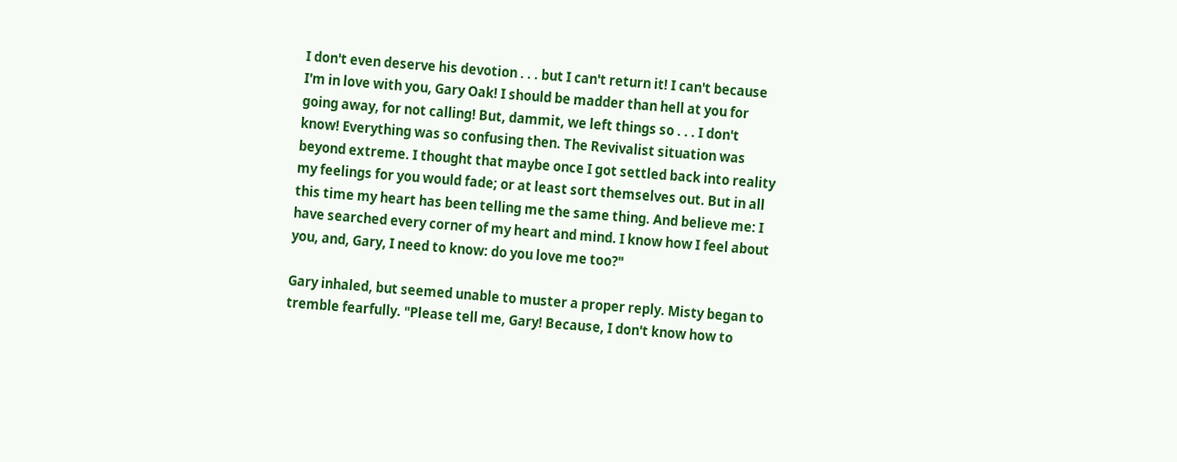I don't even deserve his devotion . . . but I can't return it! I can't because I'm in love with you, Gary Oak! I should be madder than hell at you for going away, for not calling! But, dammit, we left things so . . . I don't know! Everything was so confusing then. The Revivalist situation was beyond extreme. I thought that maybe once I got settled back into reality my feelings for you would fade; or at least sort themselves out. But in all this time my heart has been telling me the same thing. And believe me: I have searched every corner of my heart and mind. I know how I feel about you, and, Gary, I need to know: do you love me too?"

Gary inhaled, but seemed unable to muster a proper reply. Misty began to tremble fearfully. "Please tell me, Gary! Because, I don't know how to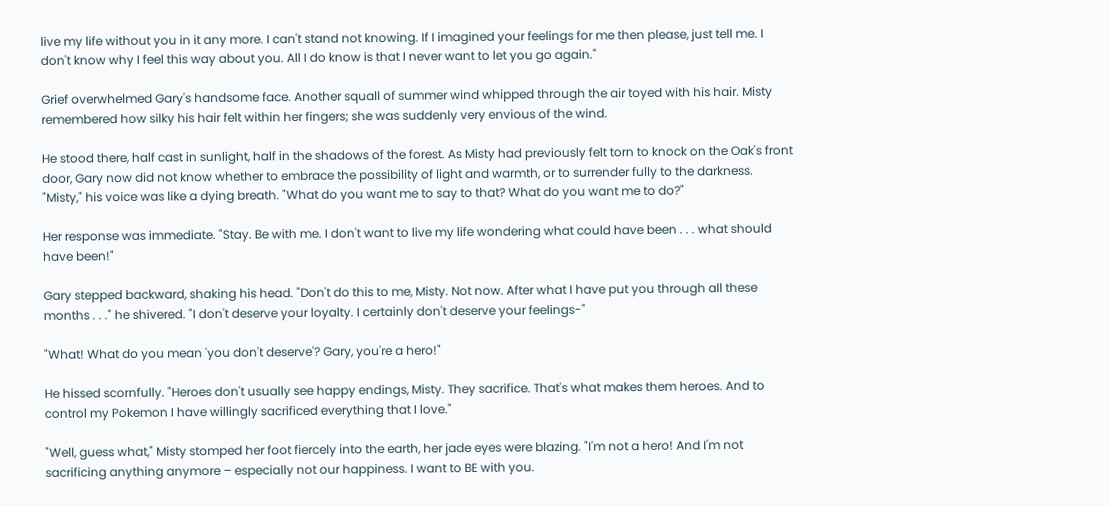live my life without you in it any more. I can't stand not knowing. If I imagined your feelings for me then please, just tell me. I don't know why I feel this way about you. All I do know is that I never want to let you go again."

Grief overwhelmed Gary's handsome face. Another squall of summer wind whipped through the air toyed with his hair. Misty remembered how silky his hair felt within her fingers; she was suddenly very envious of the wind.

He stood there, half cast in sunlight, half in the shadows of the forest. As Misty had previously felt torn to knock on the Oak's front door, Gary now did not know whether to embrace the possibility of light and warmth, or to surrender fully to the darkness. "Misty," his voice was like a dying breath. "What do you want me to say to that? What do you want me to do?"

Her response was immediate. "Stay. Be with me. I don't want to live my life wondering what could have been . . . what should have been!"

Gary stepped backward, shaking his head. "Don't do this to me, Misty. Not now. After what I have put you through all these months . . ." he shivered. "I don't deserve your loyalty. I certainly don't deserve your feelings-"

"What! What do you mean 'you don't deserve'? Gary, you're a hero!"

He hissed scornfully. "Heroes don't usually see happy endings, Misty. They sacrifice. That's what makes them heroes. And to control my Pokemon I have willingly sacrificed everything that I love."

"Well, guess what," Misty stomped her foot fiercely into the earth, her jade eyes were blazing. "I'm not a hero! And I'm not sacrificing anything anymore – especially not our happiness. I want to BE with you.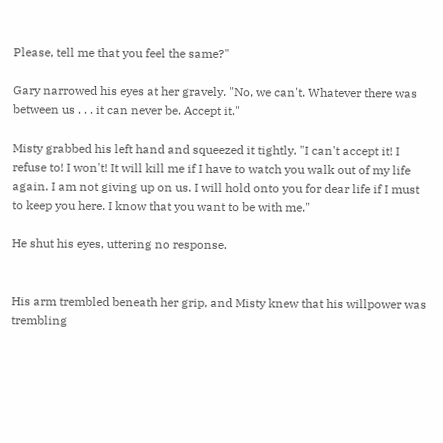Please, tell me that you feel the same?"

Gary narrowed his eyes at her gravely. "No, we can't. Whatever there was between us . . . it can never be. Accept it."

Misty grabbed his left hand and squeezed it tightly. "I can't accept it! I refuse to! I won't! It will kill me if I have to watch you walk out of my life again. I am not giving up on us. I will hold onto you for dear life if I must to keep you here. I know that you want to be with me."

He shut his eyes, uttering no response.


His arm trembled beneath her grip, and Misty knew that his willpower was trembling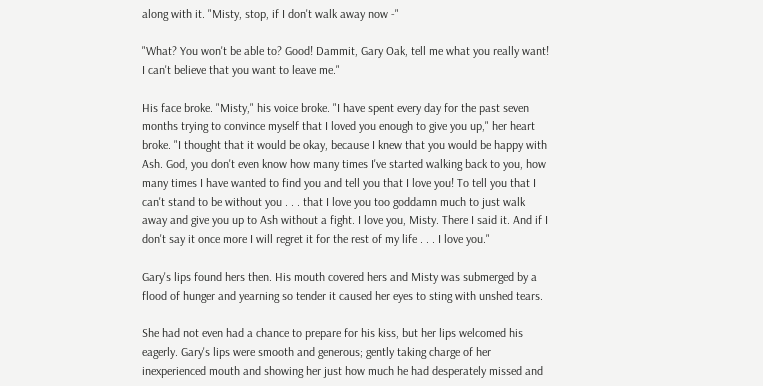along with it. "Misty, stop, if I don't walk away now -"

"What? You won't be able to? Good! Dammit, Gary Oak, tell me what you really want! I can't believe that you want to leave me."

His face broke. "Misty," his voice broke. "I have spent every day for the past seven months trying to convince myself that I loved you enough to give you up," her heart broke. "I thought that it would be okay, because I knew that you would be happy with Ash. God, you don't even know how many times I've started walking back to you, how many times I have wanted to find you and tell you that I love you! To tell you that I can't stand to be without you . . . that I love you too goddamn much to just walk away and give you up to Ash without a fight. I love you, Misty. There I said it. And if I don't say it once more I will regret it for the rest of my life . . . I love you."

Gary's lips found hers then. His mouth covered hers and Misty was submerged by a flood of hunger and yearning so tender it caused her eyes to sting with unshed tears.

She had not even had a chance to prepare for his kiss, but her lips welcomed his eagerly. Gary's lips were smooth and generous; gently taking charge of her inexperienced mouth and showing her just how much he had desperately missed and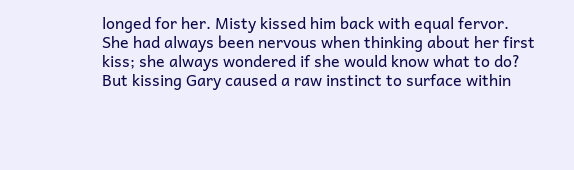longed for her. Misty kissed him back with equal fervor. She had always been nervous when thinking about her first kiss; she always wondered if she would know what to do? But kissing Gary caused a raw instinct to surface within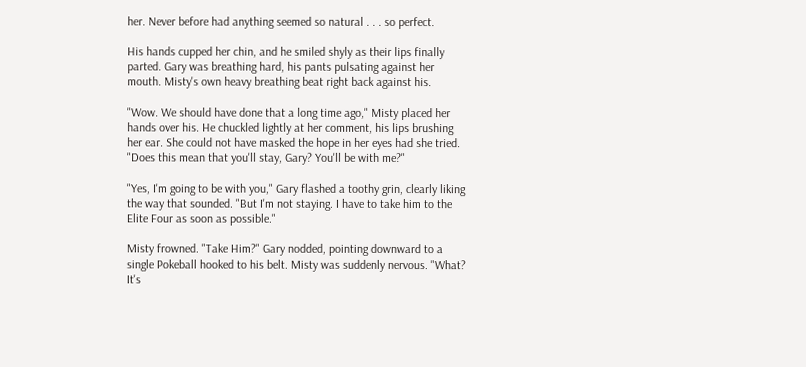her. Never before had anything seemed so natural . . . so perfect.

His hands cupped her chin, and he smiled shyly as their lips finally parted. Gary was breathing hard, his pants pulsating against her mouth. Misty's own heavy breathing beat right back against his.

"Wow. We should have done that a long time ago," Misty placed her hands over his. He chuckled lightly at her comment, his lips brushing her ear. She could not have masked the hope in her eyes had she tried. "Does this mean that you'll stay, Gary? You'll be with me?"

"Yes, I'm going to be with you," Gary flashed a toothy grin, clearly liking the way that sounded. "But I'm not staying. I have to take him to the Elite Four as soon as possible."

Misty frowned. "Take Him?" Gary nodded, pointing downward to a single Pokeball hooked to his belt. Misty was suddenly nervous. "What? It's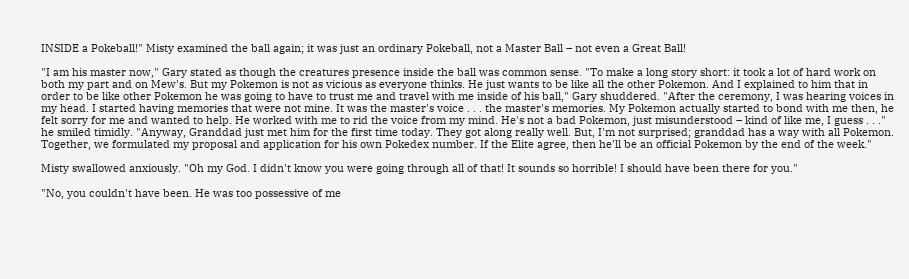INSIDE a Pokeball!" Misty examined the ball again; it was just an ordinary Pokeball, not a Master Ball – not even a Great Ball!

"I am his master now," Gary stated as though the creatures presence inside the ball was common sense. "To make a long story short: it took a lot of hard work on both my part and on Mew's. But my Pokemon is not as vicious as everyone thinks. He just wants to be like all the other Pokemon. And I explained to him that in order to be like other Pokemon he was going to have to trust me and travel with me inside of his ball," Gary shuddered. "After the ceremony, I was hearing voices in my head. I started having memories that were not mine. It was the master's voice . . . the master's memories. My Pokemon actually started to bond with me then, he felt sorry for me and wanted to help. He worked with me to rid the voice from my mind. He's not a bad Pokemon, just misunderstood – kind of like me, I guess . . ." he smiled timidly. "Anyway, Granddad just met him for the first time today. They got along really well. But, I'm not surprised; granddad has a way with all Pokemon. Together, we formulated my proposal and application for his own Pokedex number. If the Elite agree, then he'll be an official Pokemon by the end of the week."

Misty swallowed anxiously. "Oh my God. I didn't know you were going through all of that! It sounds so horrible! I should have been there for you."

"No, you couldn't have been. He was too possessive of me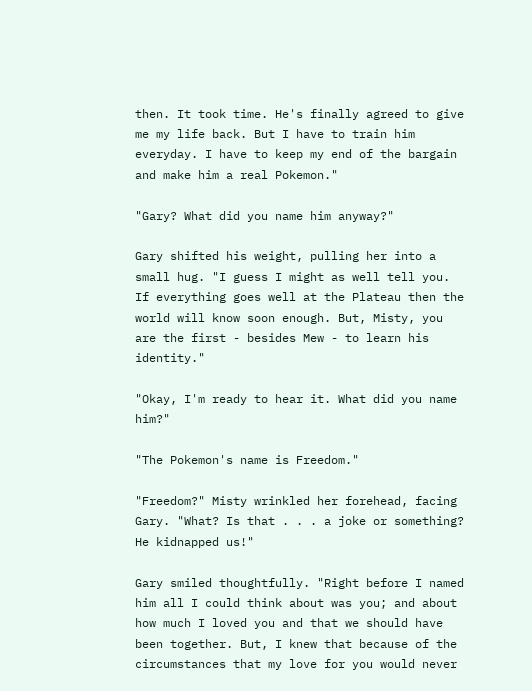then. It took time. He's finally agreed to give me my life back. But I have to train him everyday. I have to keep my end of the bargain and make him a real Pokemon."

"Gary? What did you name him anyway?"

Gary shifted his weight, pulling her into a small hug. "I guess I might as well tell you. If everything goes well at the Plateau then the world will know soon enough. But, Misty, you are the first - besides Mew - to learn his identity."

"Okay, I'm ready to hear it. What did you name him?"

"The Pokemon's name is Freedom."

"Freedom?" Misty wrinkled her forehead, facing Gary. "What? Is that . . . a joke or something? He kidnapped us!"

Gary smiled thoughtfully. "Right before I named him all I could think about was you; and about how much I loved you and that we should have been together. But, I knew that because of the circumstances that my love for you would never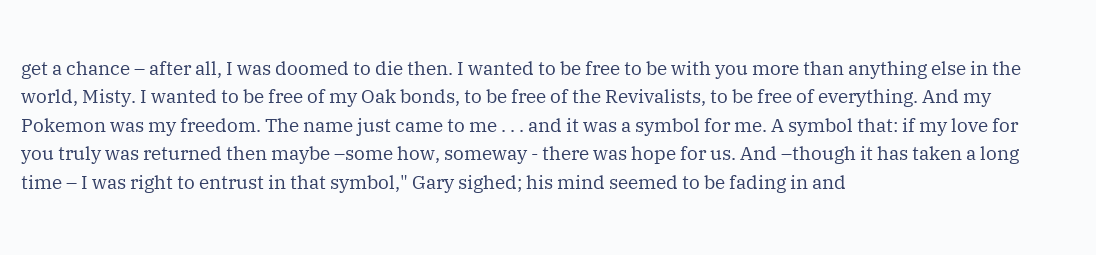get a chance – after all, I was doomed to die then. I wanted to be free to be with you more than anything else in the world, Misty. I wanted to be free of my Oak bonds, to be free of the Revivalists, to be free of everything. And my Pokemon was my freedom. The name just came to me . . . and it was a symbol for me. A symbol that: if my love for you truly was returned then maybe –some how, someway - there was hope for us. And –though it has taken a long time – I was right to entrust in that symbol," Gary sighed; his mind seemed to be fading in and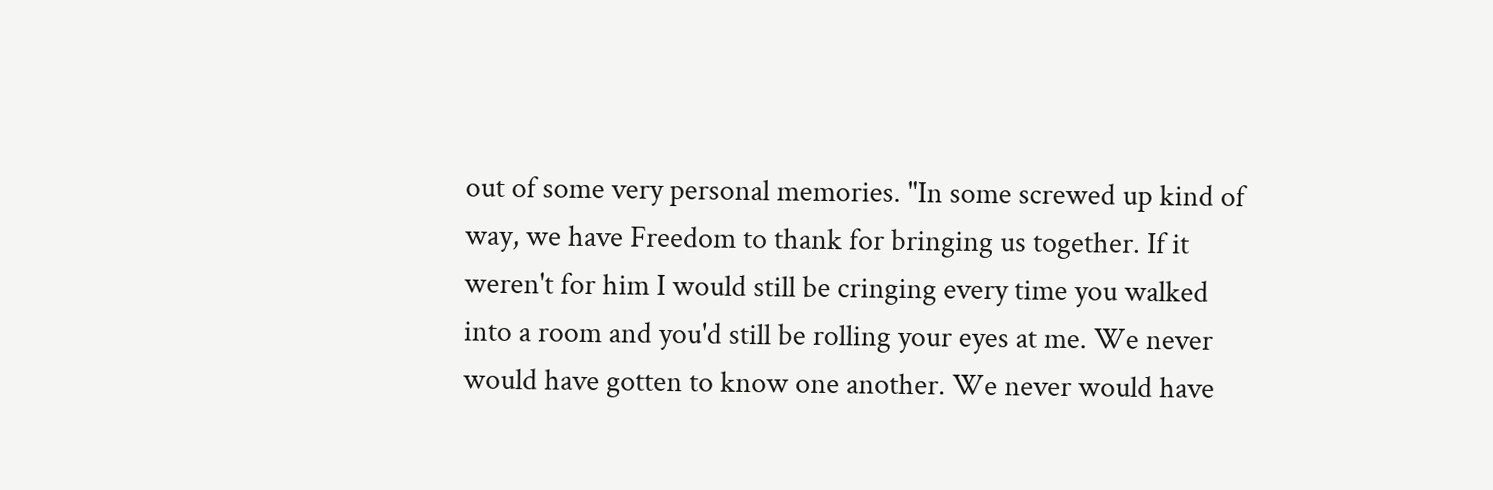out of some very personal memories. "In some screwed up kind of way, we have Freedom to thank for bringing us together. If it weren't for him I would still be cringing every time you walked into a room and you'd still be rolling your eyes at me. We never would have gotten to know one another. We never would have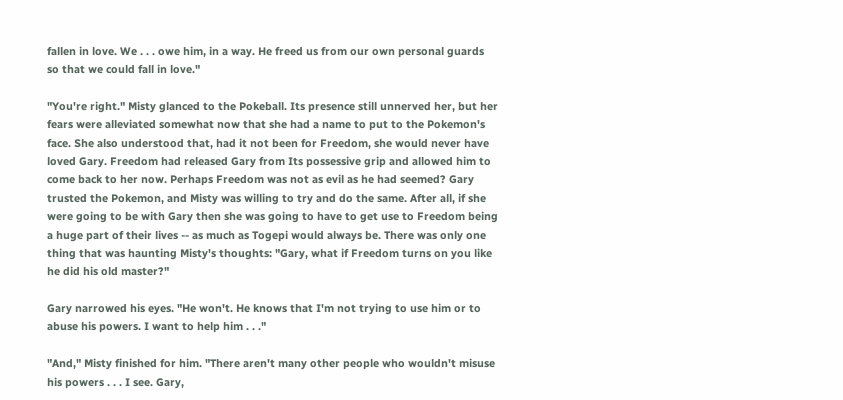fallen in love. We . . . owe him, in a way. He freed us from our own personal guards so that we could fall in love."

"You're right." Misty glanced to the Pokeball. Its presence still unnerved her, but her fears were alleviated somewhat now that she had a name to put to the Pokemon's face. She also understood that, had it not been for Freedom, she would never have loved Gary. Freedom had released Gary from Its possessive grip and allowed him to come back to her now. Perhaps Freedom was not as evil as he had seemed? Gary trusted the Pokemon, and Misty was willing to try and do the same. After all, if she were going to be with Gary then she was going to have to get use to Freedom being a huge part of their lives -- as much as Togepi would always be. There was only one thing that was haunting Misty's thoughts: "Gary, what if Freedom turns on you like he did his old master?"

Gary narrowed his eyes. "He won't. He knows that I'm not trying to use him or to abuse his powers. I want to help him . . ."

"And," Misty finished for him. "There aren't many other people who wouldn't misuse his powers . . . I see. Gary,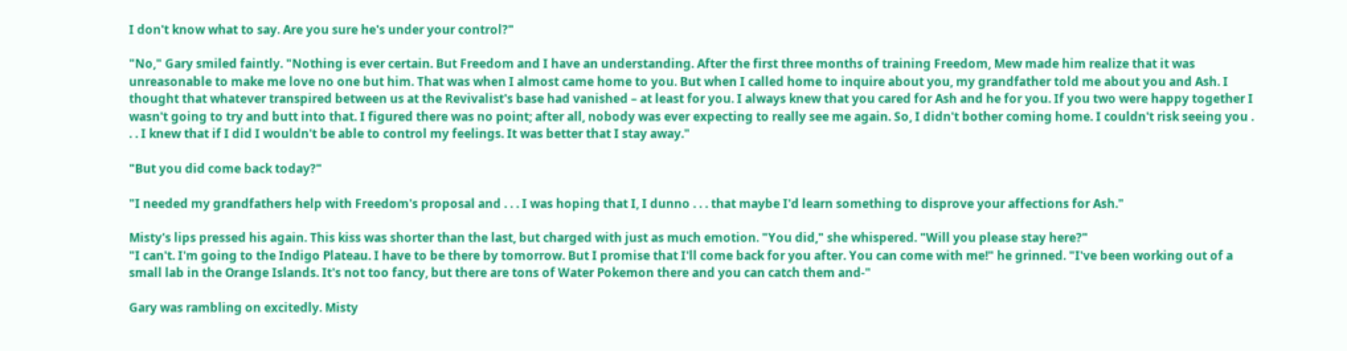I don't know what to say. Are you sure he's under your control?"

"No," Gary smiled faintly. "Nothing is ever certain. But Freedom and I have an understanding. After the first three months of training Freedom, Mew made him realize that it was unreasonable to make me love no one but him. That was when I almost came home to you. But when I called home to inquire about you, my grandfather told me about you and Ash. I thought that whatever transpired between us at the Revivalist's base had vanished – at least for you. I always knew that you cared for Ash and he for you. If you two were happy together I wasn't going to try and butt into that. I figured there was no point; after all, nobody was ever expecting to really see me again. So, I didn't bother coming home. I couldn't risk seeing you . . . I knew that if I did I wouldn't be able to control my feelings. It was better that I stay away."

"But you did come back today?"

"I needed my grandfathers help with Freedom's proposal and . . . I was hoping that I, I dunno . . . that maybe I'd learn something to disprove your affections for Ash."

Misty's lips pressed his again. This kiss was shorter than the last, but charged with just as much emotion. "You did," she whispered. "Will you please stay here?"
"I can't. I'm going to the Indigo Plateau. I have to be there by tomorrow. But I promise that I'll come back for you after. You can come with me!" he grinned. "I've been working out of a small lab in the Orange Islands. It's not too fancy, but there are tons of Water Pokemon there and you can catch them and-"

Gary was rambling on excitedly. Misty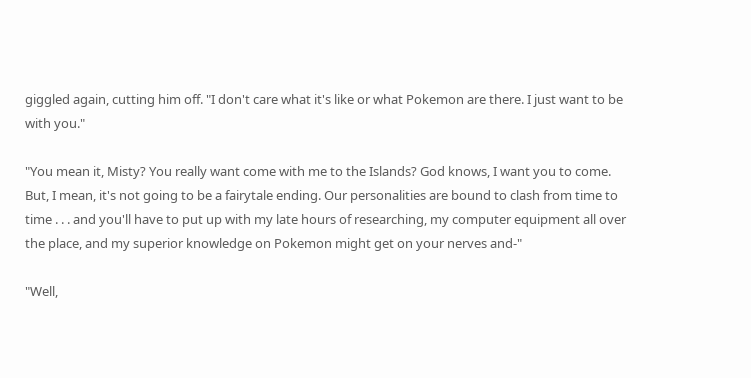giggled again, cutting him off. "I don't care what it's like or what Pokemon are there. I just want to be with you."

"You mean it, Misty? You really want come with me to the Islands? God knows, I want you to come. But, I mean, it's not going to be a fairytale ending. Our personalities are bound to clash from time to time . . . and you'll have to put up with my late hours of researching, my computer equipment all over the place, and my superior knowledge on Pokemon might get on your nerves and-"

"Well,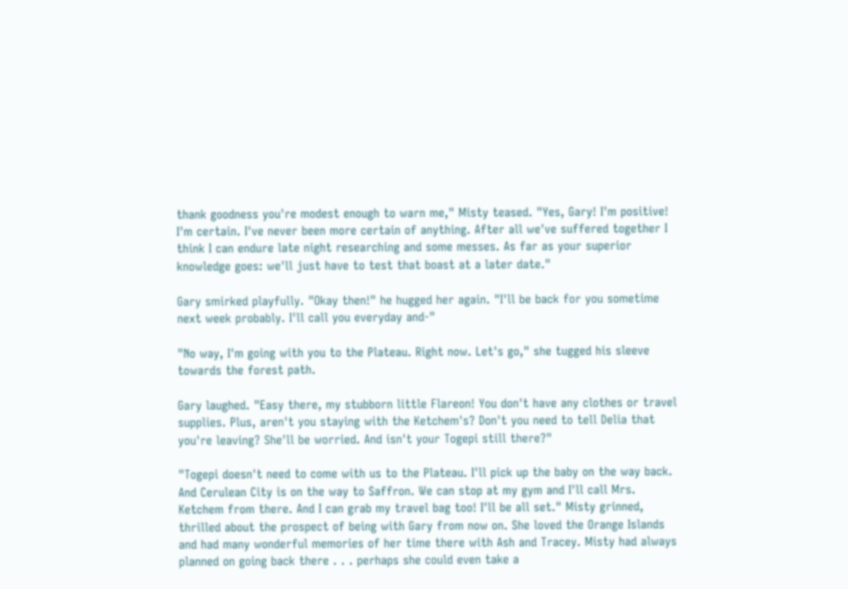thank goodness you're modest enough to warn me," Misty teased. "Yes, Gary! I'm positive! I'm certain. I've never been more certain of anything. After all we've suffered together I think I can endure late night researching and some messes. As far as your superior knowledge goes: we'll just have to test that boast at a later date."

Gary smirked playfully. "Okay then!" he hugged her again. "I'll be back for you sometime next week probably. I'll call you everyday and-"

"No way, I'm going with you to the Plateau. Right now. Let's go," she tugged his sleeve towards the forest path.

Gary laughed. "Easy there, my stubborn little Flareon! You don't have any clothes or travel supplies. Plus, aren't you staying with the Ketchem's? Don't you need to tell Delia that you're leaving? She'll be worried. And isn't your Togepi still there?"

"Togepi doesn't need to come with us to the Plateau. I'll pick up the baby on the way back. And Cerulean City is on the way to Saffron. We can stop at my gym and I'll call Mrs. Ketchem from there. And I can grab my travel bag too! I'll be all set." Misty grinned, thrilled about the prospect of being with Gary from now on. She loved the Orange Islands and had many wonderful memories of her time there with Ash and Tracey. Misty had always planned on going back there . . . perhaps she could even take a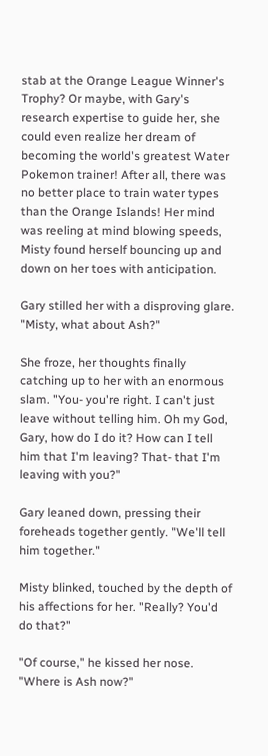stab at the Orange League Winner's Trophy? Or maybe, with Gary's research expertise to guide her, she could even realize her dream of becoming the world's greatest Water Pokemon trainer! After all, there was no better place to train water types than the Orange Islands! Her mind was reeling at mind blowing speeds, Misty found herself bouncing up and down on her toes with anticipation.

Gary stilled her with a disproving glare. "Misty, what about Ash?"

She froze, her thoughts finally catching up to her with an enormous slam. "You- you're right. I can't just leave without telling him. Oh my God, Gary, how do I do it? How can I tell him that I'm leaving? That- that I'm leaving with you?"

Gary leaned down, pressing their foreheads together gently. "We'll tell him together."

Misty blinked, touched by the depth of his affections for her. "Really? You'd do that?"

"Of course," he kissed her nose. "Where is Ash now?"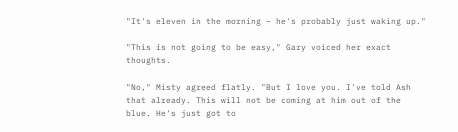"It's eleven in the morning – he's probably just waking up."

"This is not going to be easy," Gary voiced her exact thoughts.

"No," Misty agreed flatly. "But I love you. I've told Ash that already. This will not be coming at him out of the blue. He's just got to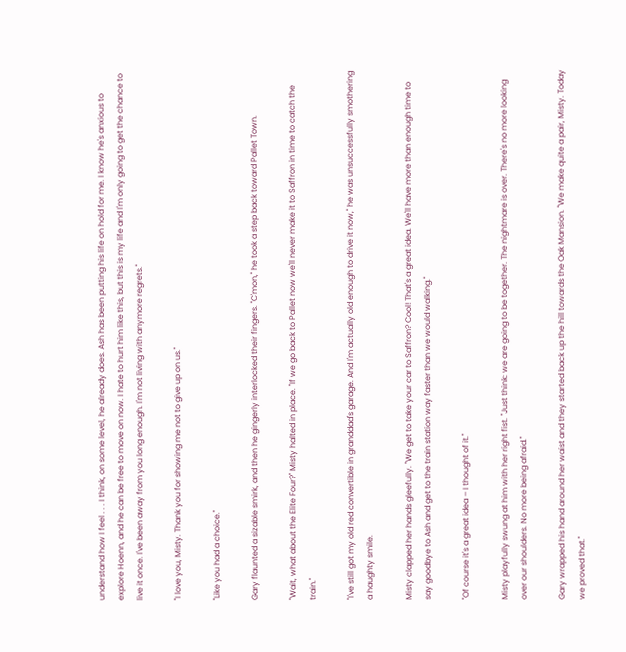understand how I feel . . . I think, on some level, he already does. Ash has been putting his life on hold for me. I know he's anxious to explore Hoenn, and he can be free to move on now. I hate to hurt him like this, but this is my life and I'm only going to get the chance to live it once. I've been away from you long enough. I'm not living with anymore regrets."

"I love you, Misty. Thank you for showing me not to give up on us."

"Like you had a choice."

Gary flaunted a sizable smirk, and then he gingerly interlocked their fingers. "C'mon," he took a step back toward Pallet Town.

"Wait, what about the Elite Four?" Misty halted in place. "If we go back to Pallet now we'll never make it to Saffron in time to catch the train."

"I've still got my old red convertible in granddad's garage. And I'm actually old enough to drive it now," he was unsuccessfully smothering a haughty smile.

Misty clapped her hands gleefully. "We get to take your car to Saffron? Cool! That's a great idea. We'll have more than enough time to say goodbye to Ash and get to the train station way faster than we would walking."

"Of course it's a great idea – I thought of it."

Misty playfully swung at him with her right fist. "Just think: we are going to be together. The nightmare is over. There's no more looking over our shoulders. No more being afraid."

Gary wrapped his hand around her waist and they started back up the hill towards the Oak Mansion. "We make quite a pair, Misty. Today we proved that."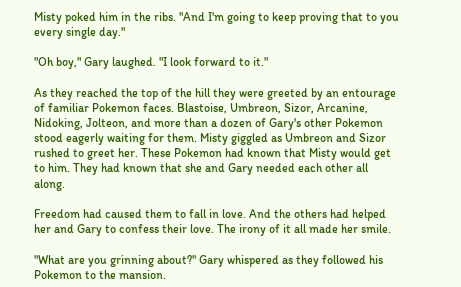Misty poked him in the ribs. "And I'm going to keep proving that to you every single day."

"Oh boy," Gary laughed. "I look forward to it."

As they reached the top of the hill they were greeted by an entourage of familiar Pokemon faces. Blastoise, Umbreon, Sizor, Arcanine, Nidoking, Jolteon, and more than a dozen of Gary's other Pokemon stood eagerly waiting for them. Misty giggled as Umbreon and Sizor rushed to greet her. These Pokemon had known that Misty would get to him. They had known that she and Gary needed each other all along.

Freedom had caused them to fall in love. And the others had helped her and Gary to confess their love. The irony of it all made her smile.

"What are you grinning about?" Gary whispered as they followed his Pokemon to the mansion.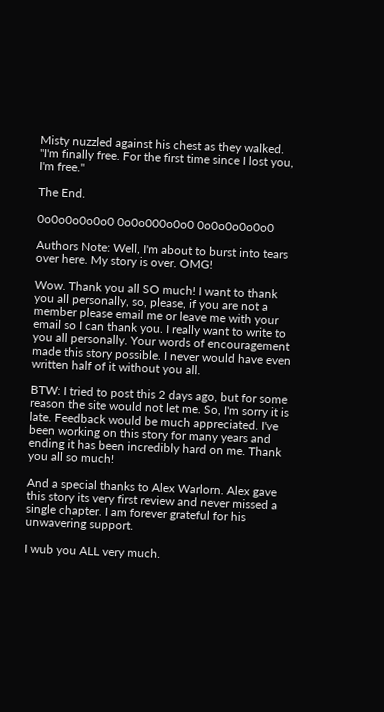Misty nuzzled against his chest as they walked. "I'm finally free. For the first time since I lost you, I'm free."

The End.

0o0o0o0o0o0 0o0o000o0o0 0o0o0o0o0o0

Authors Note: Well, I'm about to burst into tears over here. My story is over. OMG!

Wow. Thank you all SO much! I want to thank you all personally, so, please, if you are not a member please email me or leave me with your email so I can thank you. I really want to write to you all personally. Your words of encouragement made this story possible. I never would have even written half of it without you all.

BTW: I tried to post this 2 days ago, but for some reason the site would not let me. So, I'm sorry it is late. Feedback would be much appreciated. I've been working on this story for many years and ending it has been incredibly hard on me. Thank you all so much!

And a special thanks to Alex Warlorn. Alex gave this story its very first review and never missed a single chapter. I am forever grateful for his unwavering support.

I wub you ALL very much.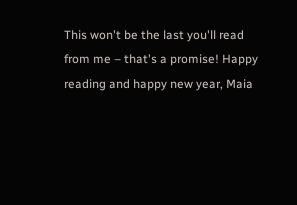This won't be the last you'll read from me – that's a promise! Happy reading and happy new year, Maia